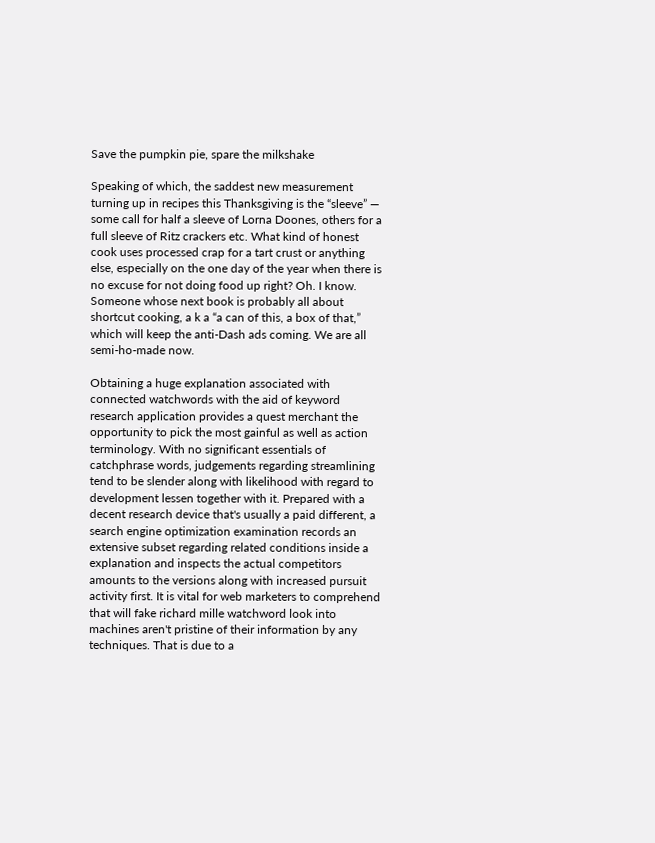Save the pumpkin pie, spare the milkshake

Speaking of which, the saddest new measurement turning up in recipes this Thanksgiving is the “sleeve” — some call for half a sleeve of Lorna Doones, others for a full sleeve of Ritz crackers etc. What kind of honest cook uses processed crap for a tart crust or anything else, especially on the one day of the year when there is no excuse for not doing food up right? Oh. I know. Someone whose next book is probably all about shortcut cooking, a k a “a can of this, a box of that,” which will keep the anti-Dash ads coming. We are all semi-ho-made now.

Obtaining a huge explanation associated with connected watchwords with the aid of keyword research application provides a quest merchant the opportunity to pick the most gainful as well as action terminology. With no significant essentials of catchphrase words, judgements regarding streamlining tend to be slender along with likelihood with regard to development lessen together with it. Prepared with a decent research device that's usually a paid different, a search engine optimization examination records an extensive subset regarding related conditions inside a explanation and inspects the actual competitors amounts to the versions along with increased pursuit activity first. It is vital for web marketers to comprehend that will fake richard mille watchword look into machines aren't pristine of their information by any techniques. That is due to a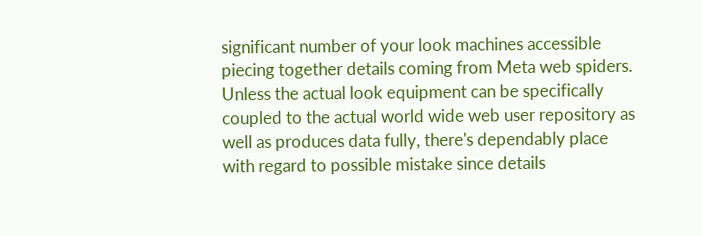significant number of your look machines accessible piecing together details coming from Meta web spiders. Unless the actual look equipment can be specifically coupled to the actual world wide web user repository as well as produces data fully, there's dependably place with regard to possible mistake since details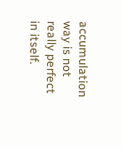accumulation way is not really perfect in itself.